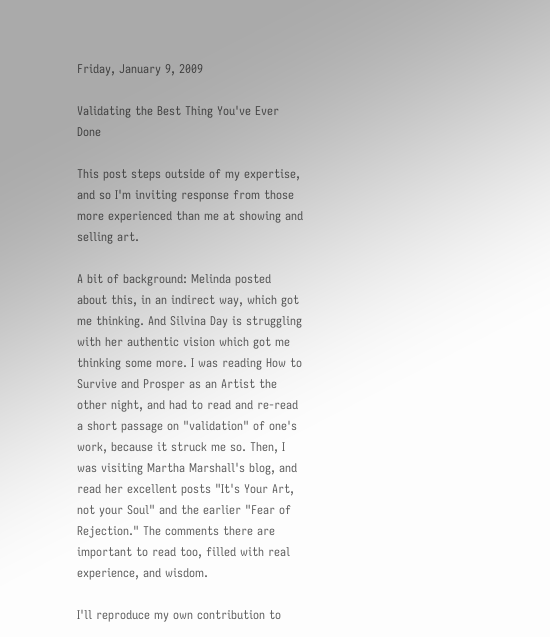Friday, January 9, 2009

Validating the Best Thing You've Ever Done

This post steps outside of my expertise, and so I'm inviting response from those more experienced than me at showing and selling art.

A bit of background: Melinda posted about this, in an indirect way, which got me thinking. And Silvina Day is struggling with her authentic vision which got me thinking some more. I was reading How to Survive and Prosper as an Artist the other night, and had to read and re-read a short passage on "validation" of one's work, because it struck me so. Then, I was visiting Martha Marshall's blog, and read her excellent posts "It's Your Art, not your Soul" and the earlier "Fear of Rejection." The comments there are important to read too, filled with real experience, and wisdom.

I'll reproduce my own contribution to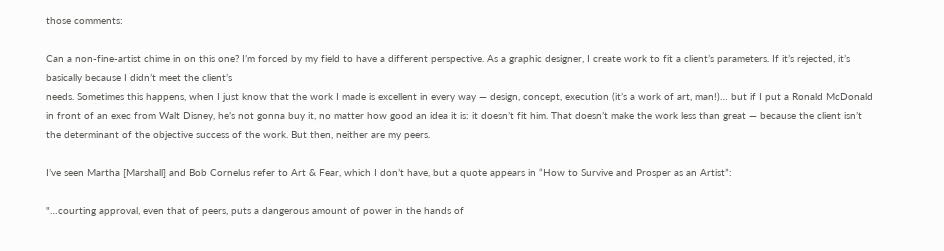those comments:

Can a non-fine-artist chime in on this one? I’m forced by my field to have a different perspective. As a graphic designer, I create work to fit a client’s parameters. If it’s rejected, it’s basically because I didn’t meet the client’s
needs. Sometimes this happens, when I just know that the work I made is excellent in every way — design, concept, execution (it’s a work of art, man!)… but if I put a Ronald McDonald in front of an exec from Walt Disney, he’s not gonna buy it, no matter how good an idea it is: it doesn’t fit him. That doesn’t make the work less than great — because the client isn’t the determinant of the objective success of the work. But then, neither are my peers.

I’ve seen Martha [Marshall] and Bob Cornelus refer to Art & Fear, which I don’t have, but a quote appears in “How to Survive and Prosper as an Artist”:

"…courting approval, even that of peers, puts a dangerous amount of power in the hands of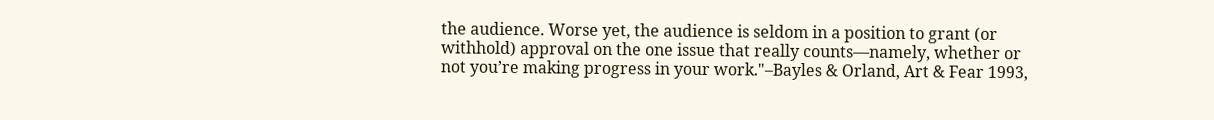the audience. Worse yet, the audience is seldom in a position to grant (or withhold) approval on the one issue that really counts—namely, whether or not you’re making progress in your work."–Bayles & Orland, Art & Fear 1993,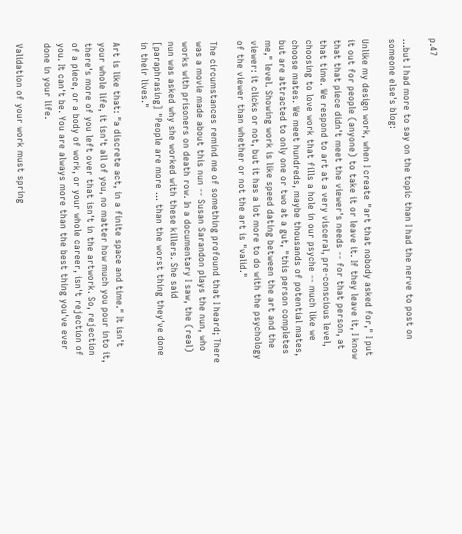p.47

...but I had more to say on the topic than I had the nerve to post on someone else's blog:

Unlike my design work, when I create "art that nobody asked for," I put it out for people (anyone) to take it or leave it. If they leave it, I know that that piece didn't meet the viewer's needs -- for that person, at that time. We respond to art at a very visceral, pre-conscious level, choosing to love work that fills a hole in our psyche -- much like we choose mates. We meet hundreds, maybe thousands of potential mates, but are attracted to only one or two at a gut, "this person completes me," level. Showing work is like speed dating between the art and the viewer: it clicks or not, but it has a lot more to do with the psychology of the viewer than whether or not the art is "valid."

The circumstances remind me of something profound that I heard; There was a movie made about this nun -- Susan Sarandon plays the nun, who works with prisoners on death row. In a documentary I saw, the (real) nun was asked why she worked with these killers. She said [paraphrasing] "People are more ... than the worst thing they've done in their lives."

Art is like that: "a discrete act, in a finite space and time." It isn't your whole life, it isn't all of you, no matter how much you pour into it, there's more of you left over that isn't in the artwork. So, rejection of a piece, or a body of work, or your whole career, isn't rejection of you. It can't be. You are always more than the best thing you've ever done in your life.

Validation of your work must spring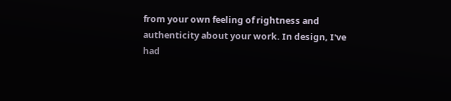from your own feeling of rightness and authenticity about your work. In design, I've had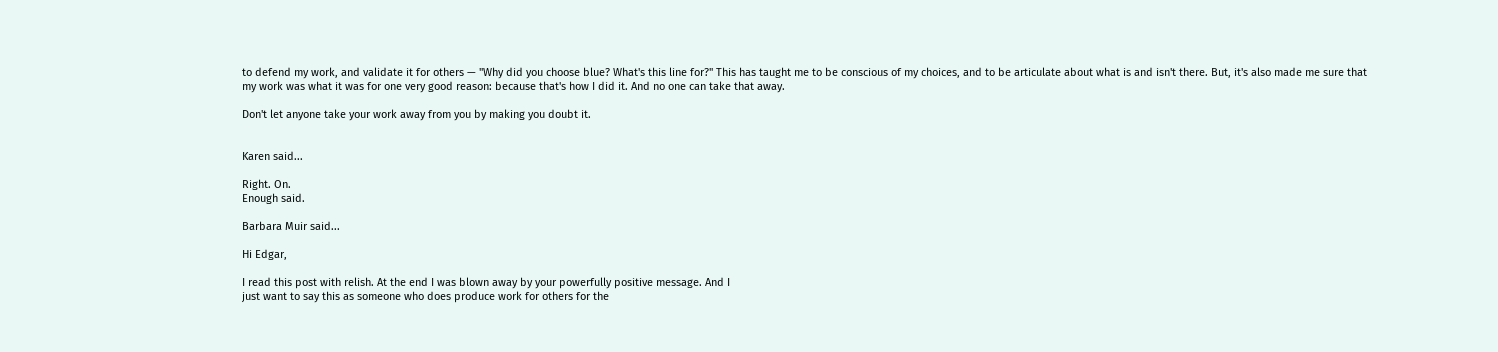to defend my work, and validate it for others — "Why did you choose blue? What's this line for?" This has taught me to be conscious of my choices, and to be articulate about what is and isn't there. But, it's also made me sure that my work was what it was for one very good reason: because that's how I did it. And no one can take that away.

Don't let anyone take your work away from you by making you doubt it.


Karen said...

Right. On.
Enough said.

Barbara Muir said...

Hi Edgar,

I read this post with relish. At the end I was blown away by your powerfully positive message. And I
just want to say this as someone who does produce work for others for the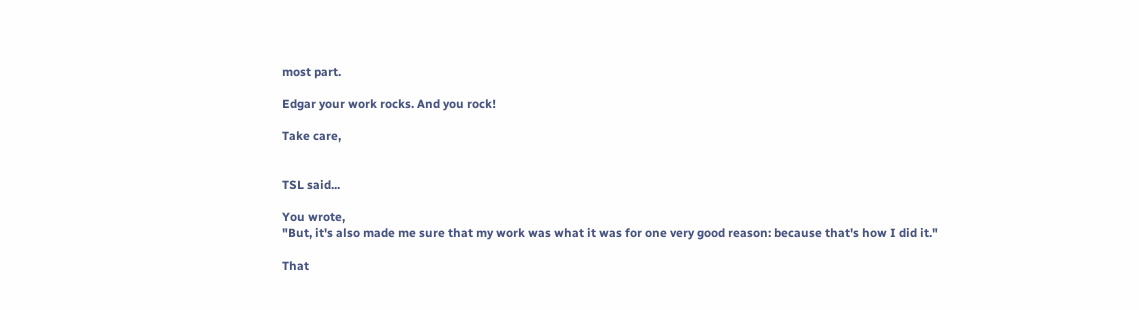most part.

Edgar your work rocks. And you rock!

Take care,


TSL said...

You wrote,
"But, it's also made me sure that my work was what it was for one very good reason: because that's how I did it."

That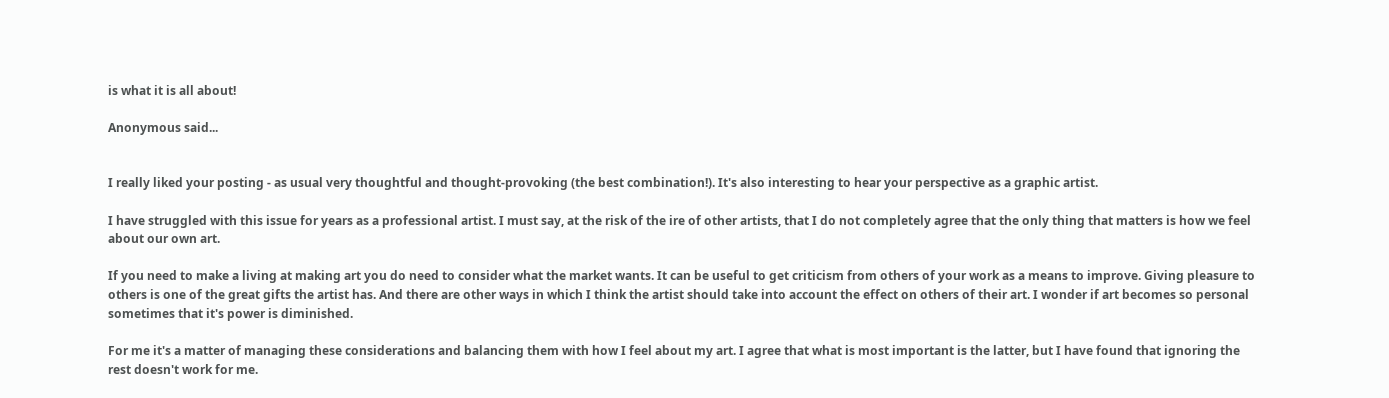is what it is all about!

Anonymous said...


I really liked your posting - as usual very thoughtful and thought-provoking (the best combination!). It's also interesting to hear your perspective as a graphic artist.

I have struggled with this issue for years as a professional artist. I must say, at the risk of the ire of other artists, that I do not completely agree that the only thing that matters is how we feel about our own art.

If you need to make a living at making art you do need to consider what the market wants. It can be useful to get criticism from others of your work as a means to improve. Giving pleasure to others is one of the great gifts the artist has. And there are other ways in which I think the artist should take into account the effect on others of their art. I wonder if art becomes so personal sometimes that it's power is diminished.

For me it's a matter of managing these considerations and balancing them with how I feel about my art. I agree that what is most important is the latter, but I have found that ignoring the rest doesn't work for me.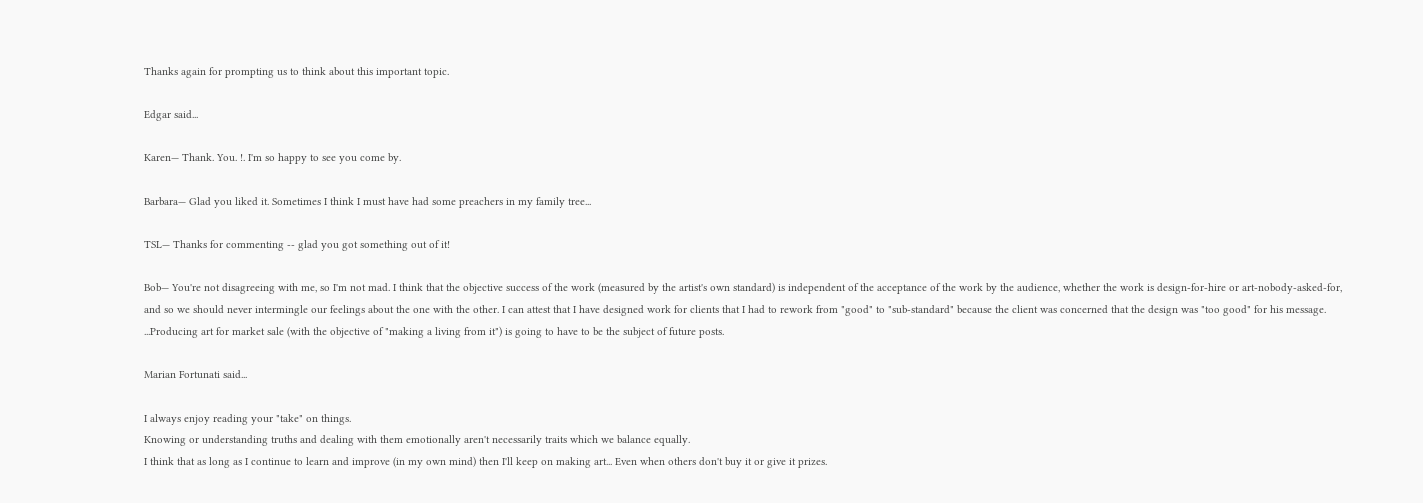Thanks again for prompting us to think about this important topic.

Edgar said...

Karen— Thank. You. !. I'm so happy to see you come by.

Barbara— Glad you liked it. Sometimes I think I must have had some preachers in my family tree...

TSL— Thanks for commenting -- glad you got something out of it!

Bob— You're not disagreeing with me, so I'm not mad. I think that the objective success of the work (measured by the artist's own standard) is independent of the acceptance of the work by the audience, whether the work is design-for-hire or art-nobody-asked-for, and so we should never intermingle our feelings about the one with the other. I can attest that I have designed work for clients that I had to rework from "good" to "sub-standard" because the client was concerned that the design was "too good" for his message.
...Producing art for market sale (with the objective of "making a living from it") is going to have to be the subject of future posts.

Marian Fortunati said...

I always enjoy reading your "take" on things.
Knowing or understanding truths and dealing with them emotionally aren't necessarily traits which we balance equally.
I think that as long as I continue to learn and improve (in my own mind) then I'll keep on making art... Even when others don't buy it or give it prizes.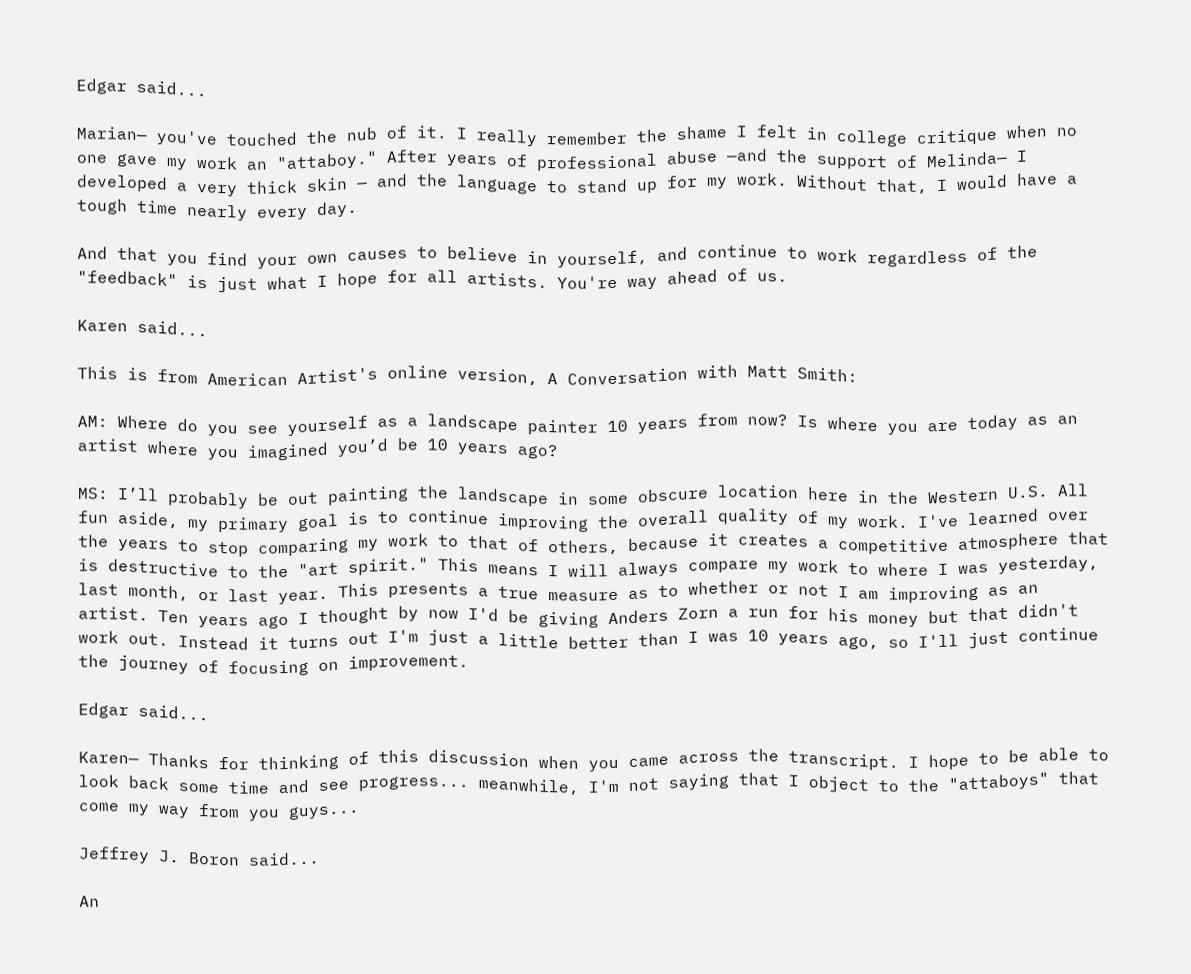Edgar said...

Marian— you've touched the nub of it. I really remember the shame I felt in college critique when no one gave my work an "attaboy." After years of professional abuse —and the support of Melinda— I developed a very thick skin — and the language to stand up for my work. Without that, I would have a tough time nearly every day.

And that you find your own causes to believe in yourself, and continue to work regardless of the "feedback" is just what I hope for all artists. You're way ahead of us.

Karen said...

This is from American Artist's online version, A Conversation with Matt Smith:

AM: Where do you see yourself as a landscape painter 10 years from now? Is where you are today as an artist where you imagined you’d be 10 years ago?

MS: I’ll probably be out painting the landscape in some obscure location here in the Western U.S. All fun aside, my primary goal is to continue improving the overall quality of my work. I've learned over the years to stop comparing my work to that of others, because it creates a competitive atmosphere that is destructive to the "art spirit." This means I will always compare my work to where I was yesterday, last month, or last year. This presents a true measure as to whether or not I am improving as an artist. Ten years ago I thought by now I'd be giving Anders Zorn a run for his money but that didn't work out. Instead it turns out I'm just a little better than I was 10 years ago, so I'll just continue the journey of focusing on improvement.

Edgar said...

Karen— Thanks for thinking of this discussion when you came across the transcript. I hope to be able to look back some time and see progress... meanwhile, I'm not saying that I object to the "attaboys" that come my way from you guys...

Jeffrey J. Boron said...

An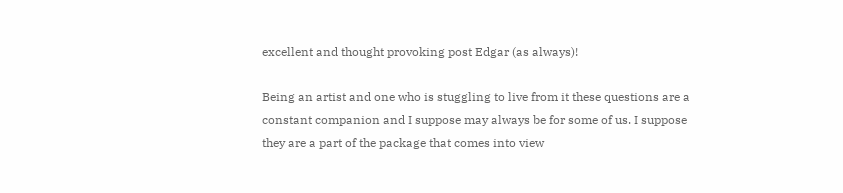excellent and thought provoking post Edgar (as always)!

Being an artist and one who is stuggling to live from it these questions are a constant companion and I suppose may always be for some of us. I suppose they are a part of the package that comes into view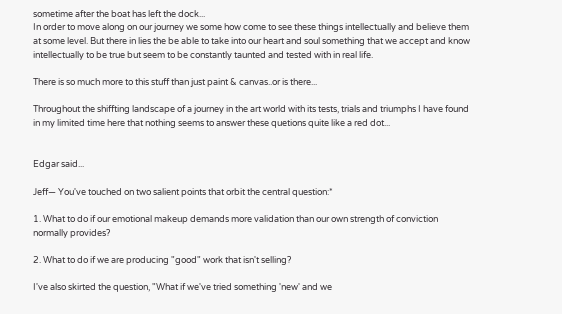sometime after the boat has left the dock...
In order to move along on our journey we some how come to see these things intellectually and believe them at some level. But there in lies the be able to take into our heart and soul something that we accept and know intellectually to be true but seem to be constantly taunted and tested with in real life.

There is so much more to this stuff than just paint & canvas..or is there...

Throughout the shiffting landscape of a journey in the art world with its tests, trials and triumphs I have found in my limited time here that nothing seems to answer these quetions quite like a red dot...


Edgar said...

Jeff— You've touched on two salient points that orbit the central question:*

1. What to do if our emotional makeup demands more validation than our own strength of conviction normally provides?

2. What to do if we are producing "good" work that isn't selling?

I've also skirted the question, "What if we've tried something 'new' and we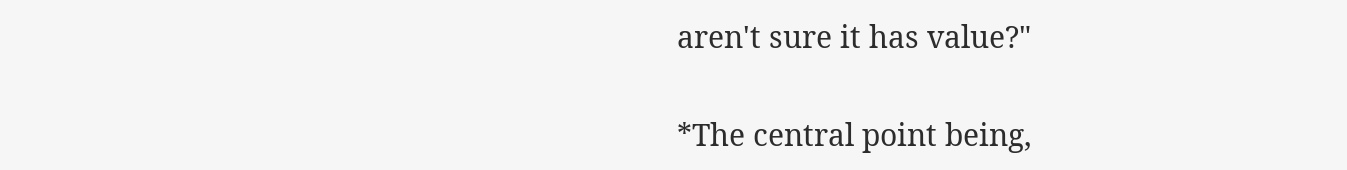aren't sure it has value?"

*The central point being,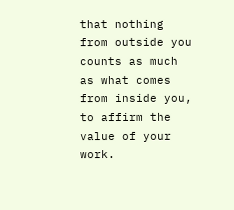that nothing from outside you counts as much as what comes from inside you, to affirm the value of your work.